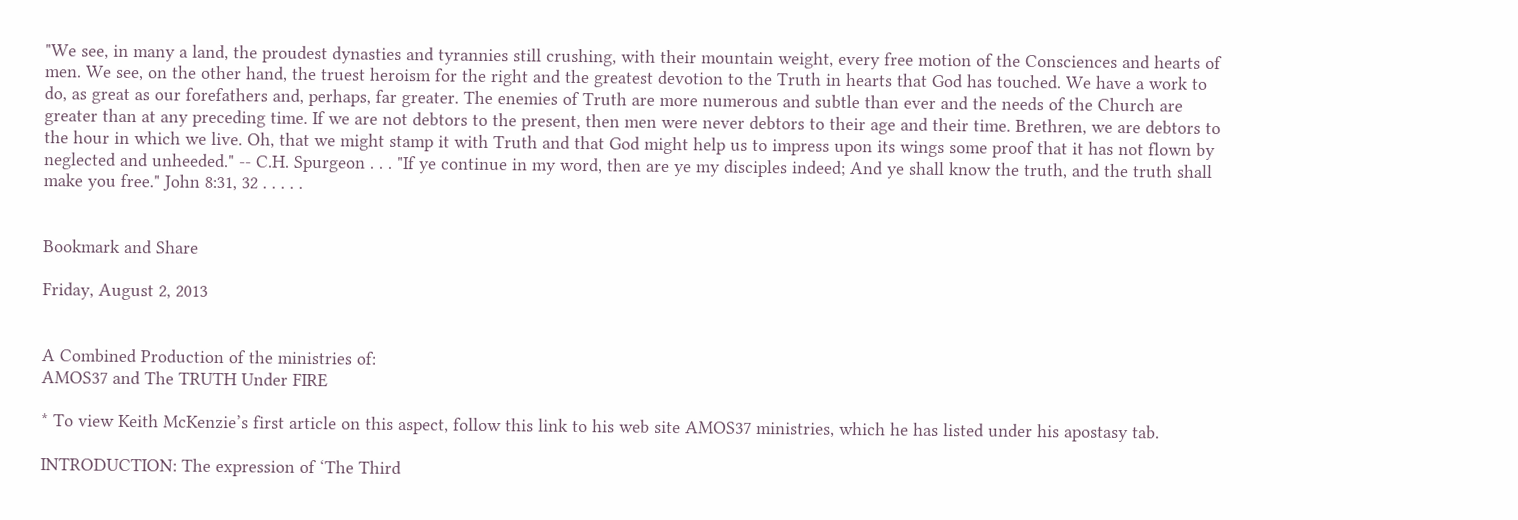"We see, in many a land, the proudest dynasties and tyrannies still crushing, with their mountain weight, every free motion of the Consciences and hearts of men. We see, on the other hand, the truest heroism for the right and the greatest devotion to the Truth in hearts that God has touched. We have a work to do, as great as our forefathers and, perhaps, far greater. The enemies of Truth are more numerous and subtle than ever and the needs of the Church are greater than at any preceding time. If we are not debtors to the present, then men were never debtors to their age and their time. Brethren, we are debtors to the hour in which we live. Oh, that we might stamp it with Truth and that God might help us to impress upon its wings some proof that it has not flown by neglected and unheeded." -- C.H. Spurgeon . . . "If ye continue in my word, then are ye my disciples indeed; And ye shall know the truth, and the truth shall make you free." John 8:31, 32 . . . . .


Bookmark and Share

Friday, August 2, 2013


A Combined Production of the ministries of:
AMOS37 and The TRUTH Under FIRE

* To view Keith McKenzie’s first article on this aspect, follow this link to his web site AMOS37 ministries, which he has listed under his apostasy tab.

INTRODUCTION: The expression of ‘The Third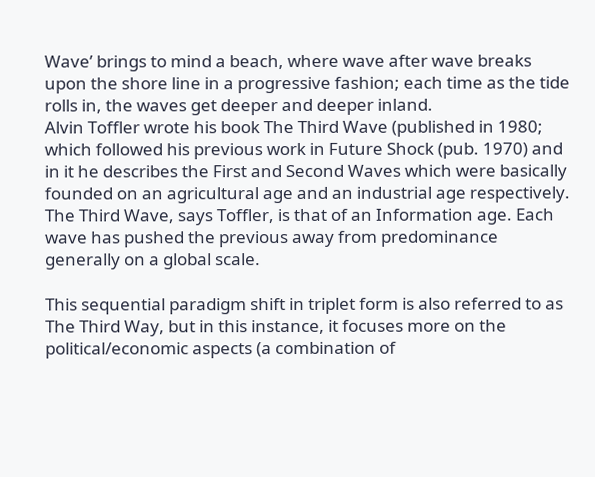Wave’ brings to mind a beach, where wave after wave breaks upon the shore line in a progressive fashion; each time as the tide rolls in, the waves get deeper and deeper inland.
Alvin Toffler wrote his book The Third Wave (published in 1980; which followed his previous work in Future Shock (pub. 1970) and in it he describes the First and Second Waves which were basically founded on an agricultural age and an industrial age respectively. The Third Wave, says Toffler, is that of an Information age. Each wave has pushed the previous away from predominance generally on a global scale.

This sequential paradigm shift in triplet form is also referred to as The Third Way, but in this instance, it focuses more on the political/economic aspects (a combination of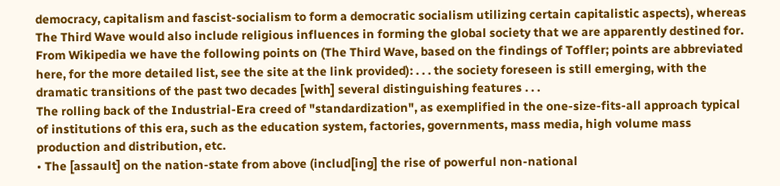democracy, capitalism and fascist-socialism to form a democratic socialism utilizing certain capitalistic aspects), whereas The Third Wave would also include religious influences in forming the global society that we are apparently destined for.
From Wikipedia we have the following points on (The Third Wave, based on the findings of Toffler; points are abbreviated here, for the more detailed list, see the site at the link provided): . . . the society foreseen is still emerging, with the dramatic transitions of the past two decades [with] several distinguishing features . . .
The rolling back of the Industrial-Era creed of "standardization", as exemplified in the one-size-fits-all approach typical of institutions of this era, such as the education system, factories, governments, mass media, high volume mass production and distribution, etc.
• The [assault] on the nation-state from above (includ[ing] the rise of powerful non-national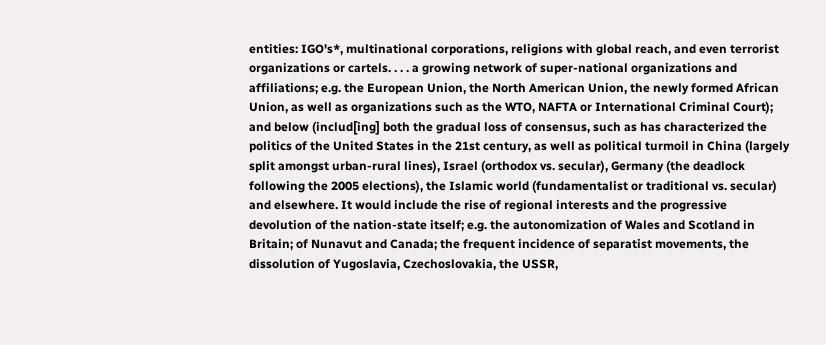entities: IGO's*, multinational corporations, religions with global reach, and even terrorist organizations or cartels. . . . a growing network of super-national organizations and affiliations; e.g. the European Union, the North American Union, the newly formed African Union, as well as organizations such as the WTO, NAFTA or International Criminal Court); and below (includ[ing] both the gradual loss of consensus, such as has characterized the politics of the United States in the 21st century, as well as political turmoil in China (largely split amongst urban-rural lines), Israel (orthodox vs. secular), Germany (the deadlock following the 2005 elections), the Islamic world (fundamentalist or traditional vs. secular) and elsewhere. It would include the rise of regional interests and the progressive devolution of the nation-state itself; e.g. the autonomization of Wales and Scotland in Britain; of Nunavut and Canada; the frequent incidence of separatist movements, the dissolution of Yugoslavia, Czechoslovakia, the USSR,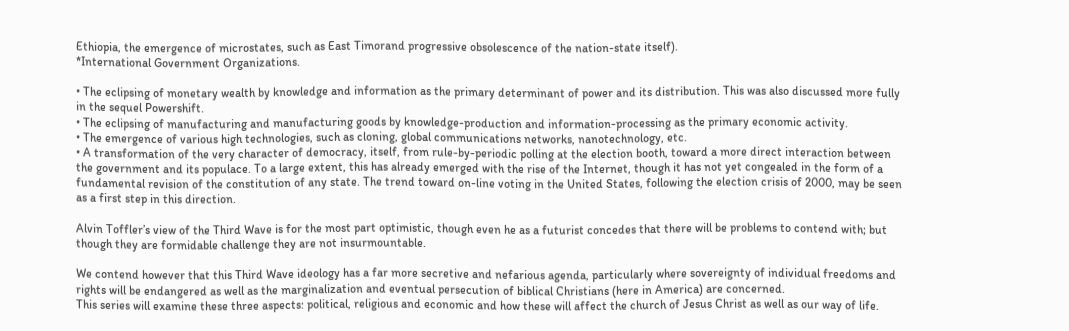Ethiopia, the emergence of microstates, such as East Timorand progressive obsolescence of the nation-state itself).
*International Government Organizations.

• The eclipsing of monetary wealth by knowledge and information as the primary determinant of power and its distribution. This was also discussed more fully in the sequel Powershift.
• The eclipsing of manufacturing and manufacturing goods by knowledge-production and information-processing as the primary economic activity.
• The emergence of various high technologies, such as cloning, global communications networks, nanotechnology, etc.
• A transformation of the very character of democracy, itself, from rule-by-periodic polling at the election booth, toward a more direct interaction between the government and its populace. To a large extent, this has already emerged with the rise of the Internet, though it has not yet congealed in the form of a fundamental revision of the constitution of any state. The trend toward on-line voting in the United States, following the election crisis of 2000, may be seen as a first step in this direction.

Alvin Toffler’s view of the Third Wave is for the most part optimistic, though even he as a futurist concedes that there will be problems to contend with; but though they are formidable challenge they are not insurmountable.

We contend however that this Third Wave ideology has a far more secretive and nefarious agenda, particularly where sovereignty of individual freedoms and rights will be endangered as well as the marginalization and eventual persecution of biblical Christians (here in America) are concerned.
This series will examine these three aspects: political, religious and economic and how these will affect the church of Jesus Christ as well as our way of life.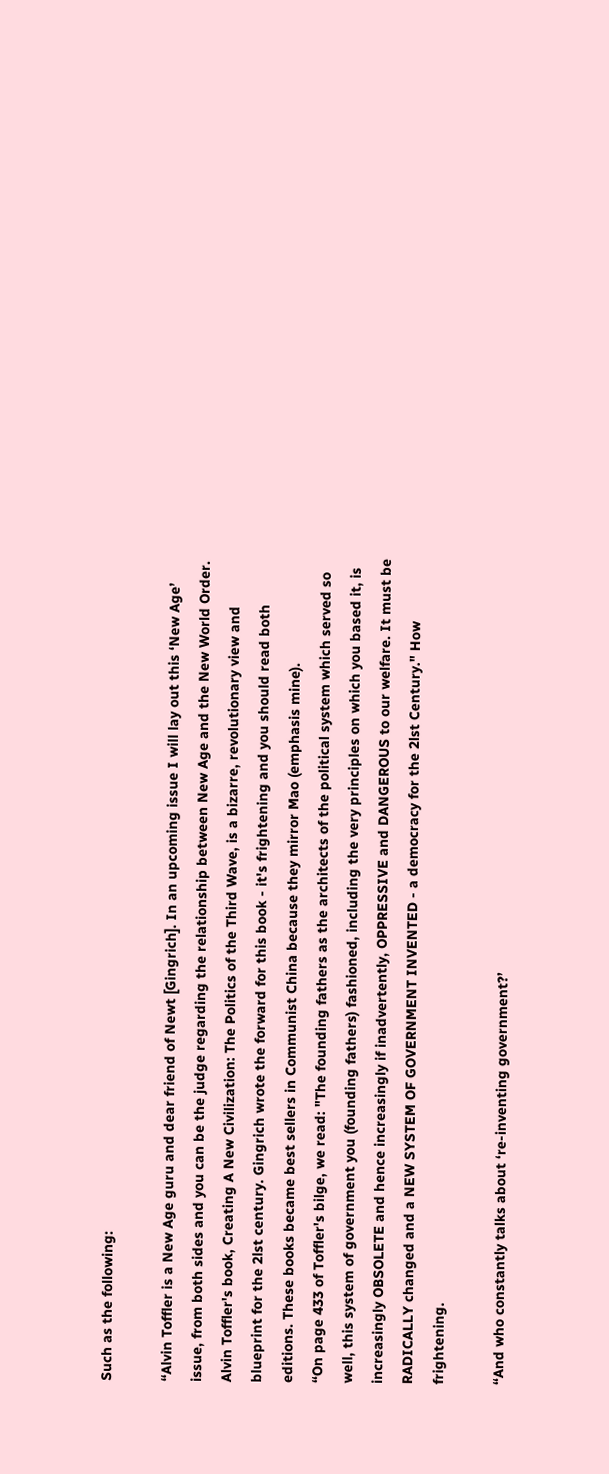Such as the following:

“Alvin Toffler is a New Age guru and dear friend of Newt [Gingrich]. In an upcoming issue I will lay out this ‘New Age’ issue, from both sides and you can be the judge regarding the relationship between New Age and the New World Order. Alvin Toffler's book, Creating A New Civilization: The Politics of the Third Wave, is a bizarre, revolutionary view and blueprint for the 2lst century. Gingrich wrote the forward for this book - it's frightening and you should read both editions. These books became best sellers in Communist China because they mirror Mao (emphasis mine).
“On page 433 of Toffler's bilge, we read: "The founding fathers as the architects of the political system which served so well, this system of government you (founding fathers) fashioned, including the very principles on which you based it, is increasingly OBSOLETE and hence increasingly if inadvertently, OPPRESSIVE and DANGEROUS to our welfare. It must be RADICALLY changed and a NEW SYSTEM OF GOVERNMENT INVENTED - a democracy for the 2lst Century." How frightening.

“And who constantly talks about ‘re-inventing government?’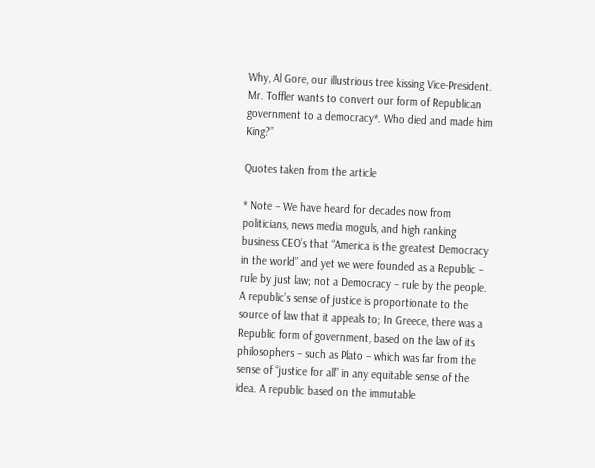Why, Al Gore, our illustrious tree kissing Vice-President. Mr. Toffler wants to convert our form of Republican government to a democracy*. Who died and made him King?”

Quotes taken from the article

* Note – We have heard for decades now from politicians, news media moguls, and high ranking business CEO’s that “America is the greatest Democracy in the world” and yet we were founded as a Republic – rule by just law; not a Democracy – rule by the people.
A republic’s sense of justice is proportionate to the source of law that it appeals to; In Greece, there was a Republic form of government, based on the law of its philosophers – such as Plato – which was far from the sense of “justice for all” in any equitable sense of the idea. A republic based on the immutable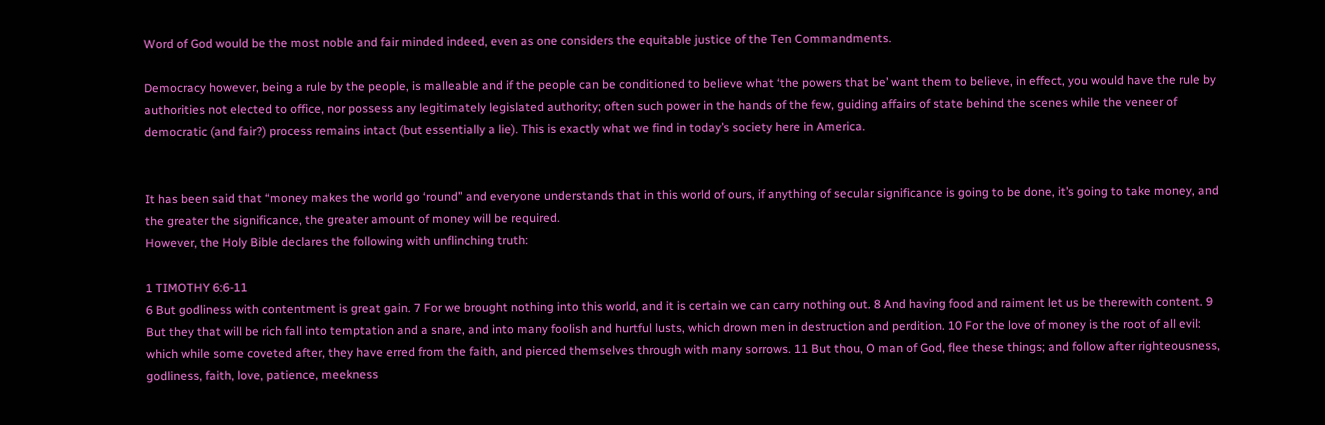Word of God would be the most noble and fair minded indeed, even as one considers the equitable justice of the Ten Commandments.

Democracy however, being a rule by the people, is malleable and if the people can be conditioned to believe what ‘the powers that be’ want them to believe, in effect, you would have the rule by authorities not elected to office, nor possess any legitimately legislated authority; often such power in the hands of the few, guiding affairs of state behind the scenes while the veneer of democratic (and fair?) process remains intact (but essentially a lie). This is exactly what we find in today’s society here in America.


It has been said that “money makes the world go ‘round” and everyone understands that in this world of ours, if anything of secular significance is going to be done, it’s going to take money, and the greater the significance, the greater amount of money will be required.
However, the Holy Bible declares the following with unflinching truth:

1 TIMOTHY 6:6-11
6 But godliness with contentment is great gain. 7 For we brought nothing into this world, and it is certain we can carry nothing out. 8 And having food and raiment let us be therewith content. 9 But they that will be rich fall into temptation and a snare, and into many foolish and hurtful lusts, which drown men in destruction and perdition. 10 For the love of money is the root of all evil: which while some coveted after, they have erred from the faith, and pierced themselves through with many sorrows. 11 But thou, O man of God, flee these things; and follow after righteousness, godliness, faith, love, patience, meekness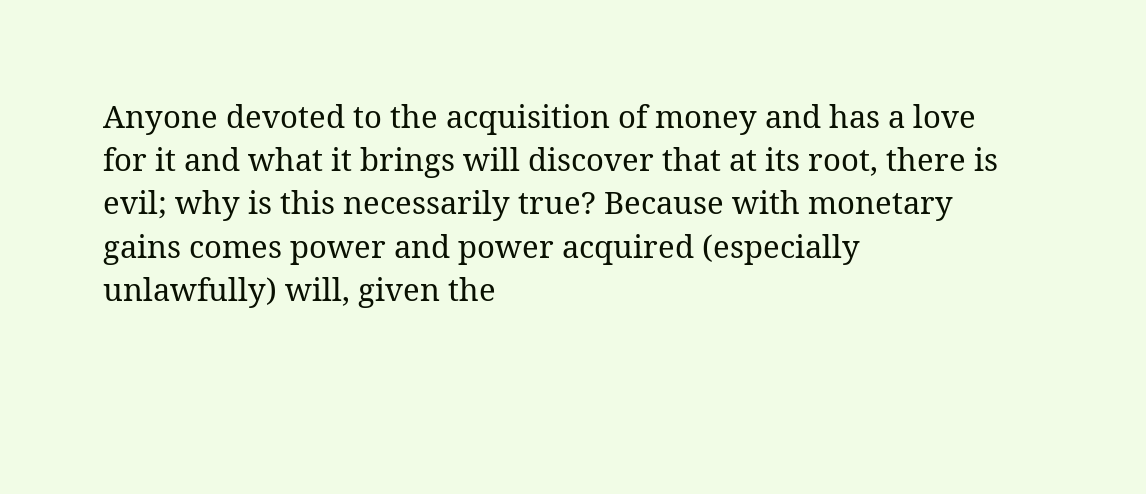Anyone devoted to the acquisition of money and has a love for it and what it brings will discover that at its root, there is evil; why is this necessarily true? Because with monetary gains comes power and power acquired (especially unlawfully) will, given the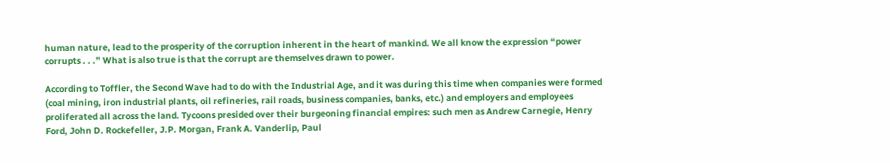human nature, lead to the prosperity of the corruption inherent in the heart of mankind. We all know the expression “power corrupts . . .” What is also true is that the corrupt are themselves drawn to power.

According to Toffler, the Second Wave had to do with the Industrial Age, and it was during this time when companies were formed (coal mining, iron industrial plants, oil refineries, rail roads, business companies, banks, etc.) and employers and employees proliferated all across the land. Tycoons presided over their burgeoning financial empires: such men as Andrew Carnegie, Henry Ford, John D. Rockefeller, J.P. Morgan, Frank A. Vanderlip, Paul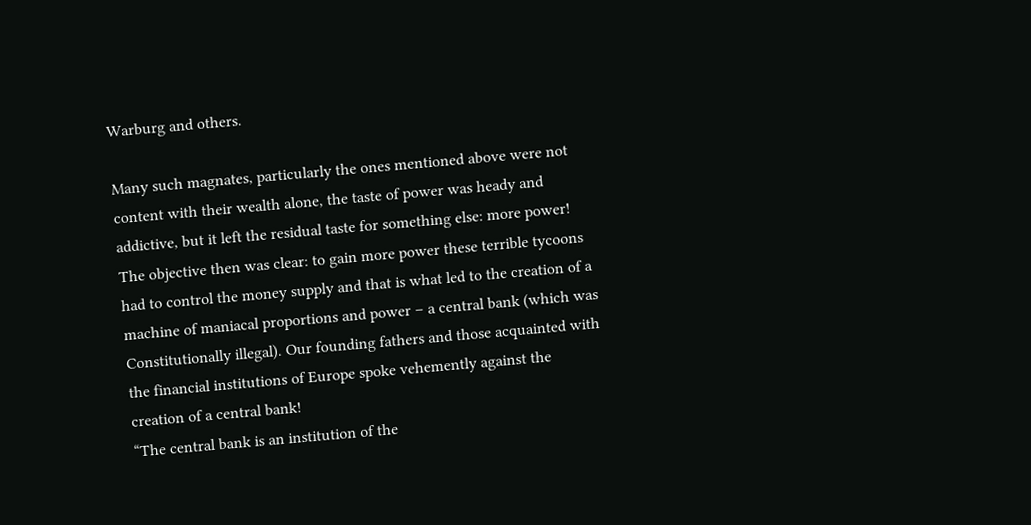Warburg and others.

Many such magnates, particularly the ones mentioned above were not content with their wealth alone, the taste of power was heady and addictive, but it left the residual taste for something else: more power! The objective then was clear: to gain more power these terrible tycoons had to control the money supply and that is what led to the creation of a machine of maniacal proportions and power – a central bank (which was Constitutionally illegal). Our founding fathers and those acquainted with the financial institutions of Europe spoke vehemently against the creation of a central bank!
“The central bank is an institution of the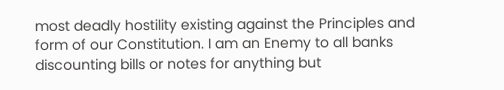most deadly hostility existing against the Principles and form of our Constitution. I am an Enemy to all banks discounting bills or notes for anything but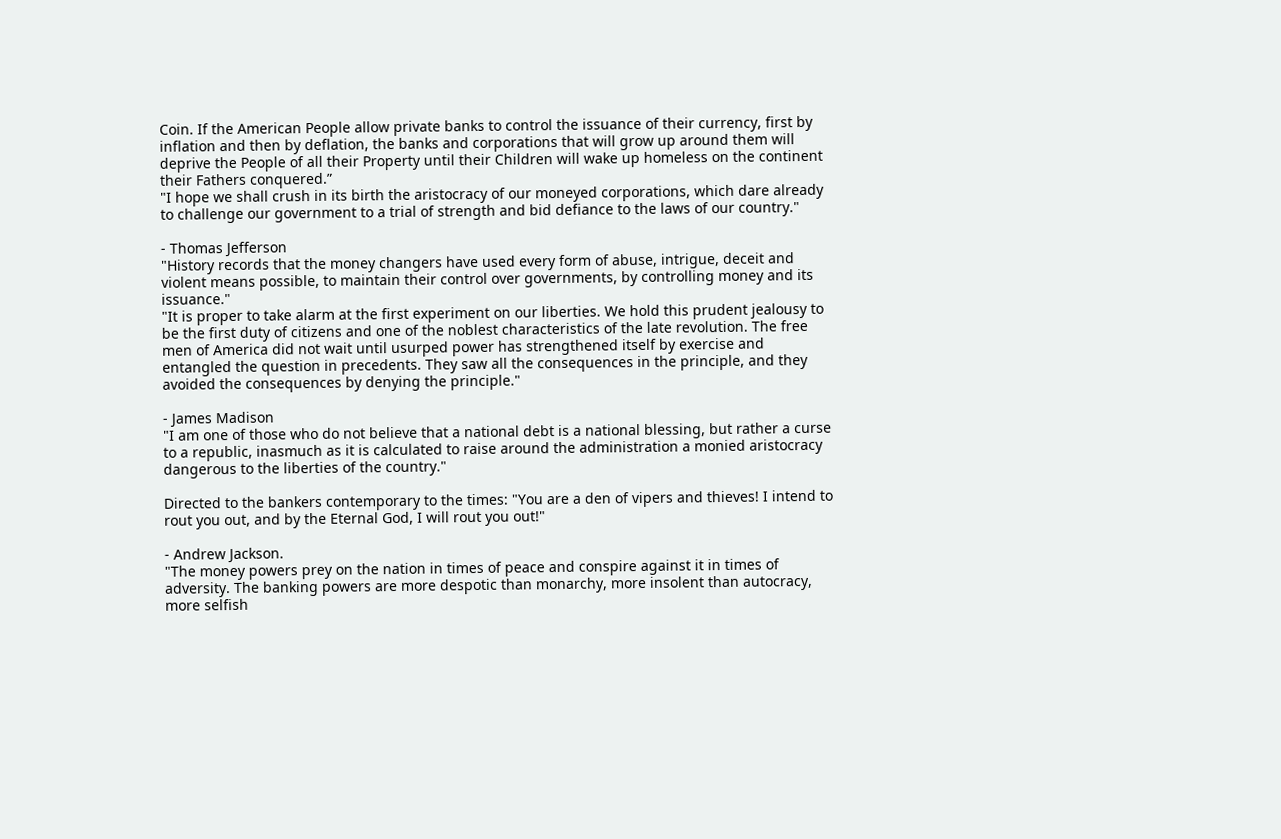Coin. If the American People allow private banks to control the issuance of their currency, first by inflation and then by deflation, the banks and corporations that will grow up around them will deprive the People of all their Property until their Children will wake up homeless on the continent their Fathers conquered.”
"I hope we shall crush in its birth the aristocracy of our moneyed corporations, which dare already to challenge our government to a trial of strength and bid defiance to the laws of our country."

- Thomas Jefferson
"History records that the money changers have used every form of abuse, intrigue, deceit and violent means possible, to maintain their control over governments, by controlling money and its issuance."
"It is proper to take alarm at the first experiment on our liberties. We hold this prudent jealousy to be the first duty of citizens and one of the noblest characteristics of the late revolution. The free men of America did not wait until usurped power has strengthened itself by exercise and entangled the question in precedents. They saw all the consequences in the principle, and they avoided the consequences by denying the principle."

- James Madison
"I am one of those who do not believe that a national debt is a national blessing, but rather a curse to a republic, inasmuch as it is calculated to raise around the administration a monied aristocracy dangerous to the liberties of the country."

Directed to the bankers contemporary to the times: "You are a den of vipers and thieves! I intend to rout you out, and by the Eternal God, I will rout you out!"

- Andrew Jackson.
"The money powers prey on the nation in times of peace and conspire against it in times of adversity. The banking powers are more despotic than monarchy, more insolent than autocracy, more selfish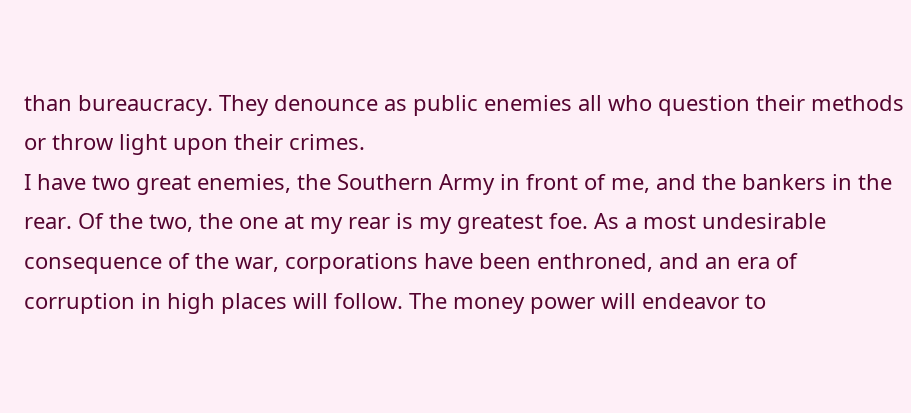than bureaucracy. They denounce as public enemies all who question their methods or throw light upon their crimes.
I have two great enemies, the Southern Army in front of me, and the bankers in the rear. Of the two, the one at my rear is my greatest foe. As a most undesirable consequence of the war, corporations have been enthroned, and an era of corruption in high places will follow. The money power will endeavor to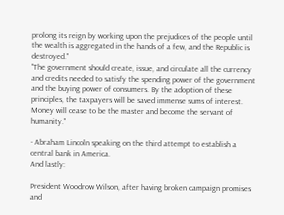prolong its reign by working upon the prejudices of the people until the wealth is aggregated in the hands of a few, and the Republic is destroyed."
"The government should create, issue, and circulate all the currency and credits needed to satisfy the spending power of the government and the buying power of consumers. By the adoption of these principles, the taxpayers will be saved immense sums of interest. Money will cease to be the master and become the servant of humanity."

- Abraham Lincoln speaking on the third attempt to establish a central bank in America.
And lastly:

President Woodrow Wilson, after having broken campaign promises and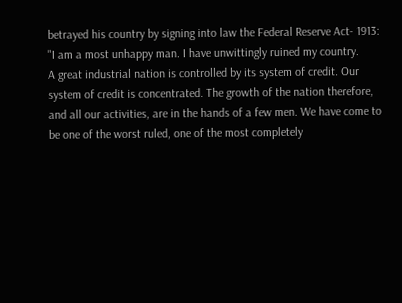betrayed his country by signing into law the Federal Reserve Act- 1913:
"I am a most unhappy man. I have unwittingly ruined my country.
A great industrial nation is controlled by its system of credit. Our system of credit is concentrated. The growth of the nation therefore, and all our activities, are in the hands of a few men. We have come to be one of the worst ruled, one of the most completely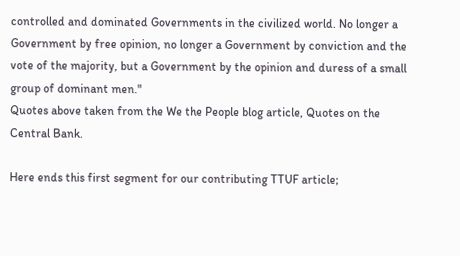controlled and dominated Governments in the civilized world. No longer a Government by free opinion, no longer a Government by conviction and the vote of the majority, but a Government by the opinion and duress of a small group of dominant men."
Quotes above taken from the We the People blog article, Quotes on the Central Bank.

Here ends this first segment for our contributing TTUF article;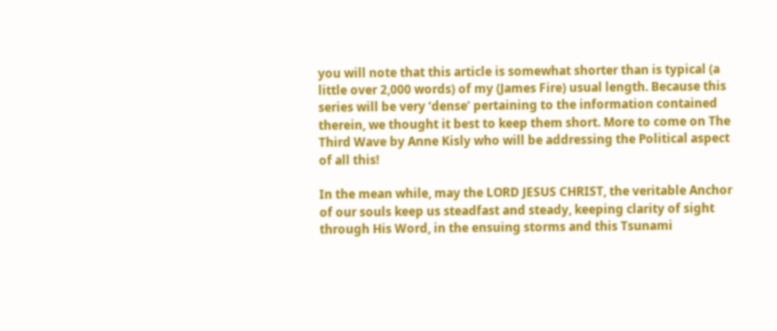you will note that this article is somewhat shorter than is typical (a little over 2,000 words) of my (James Fire) usual length. Because this series will be very ‘dense’ pertaining to the information contained therein, we thought it best to keep them short. More to come on The Third Wave by Anne Kisly who will be addressing the Political aspect of all this!

In the mean while, may the LORD JESUS CHRIST, the veritable Anchor of our souls keep us steadfast and steady, keeping clarity of sight through His Word, in the ensuing storms and this Tsunami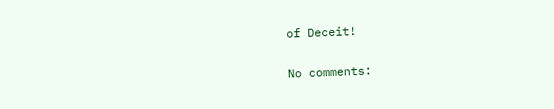of Deceit!

No comments: